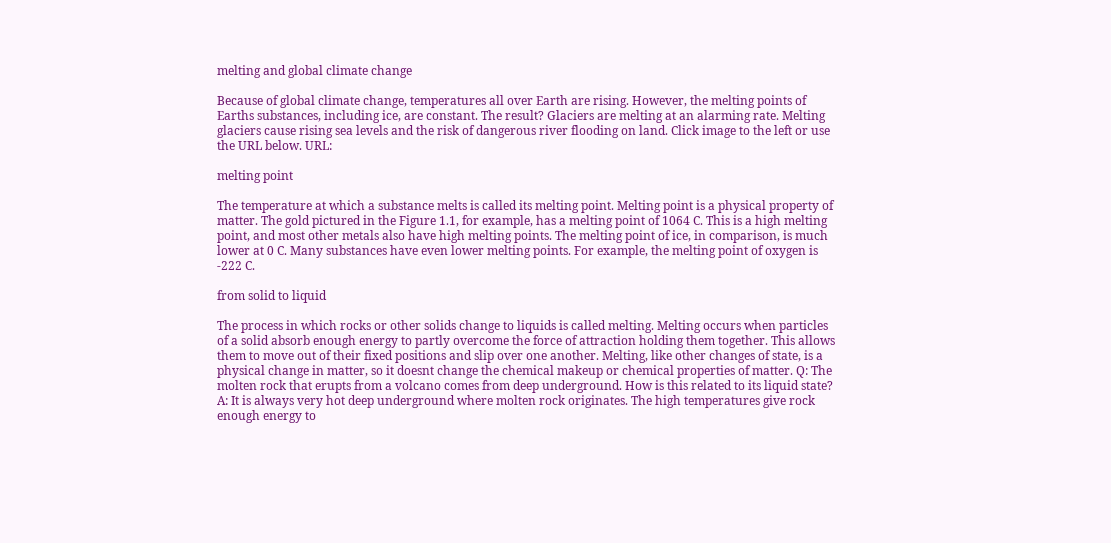melting and global climate change

Because of global climate change, temperatures all over Earth are rising. However, the melting points of Earths substances, including ice, are constant. The result? Glaciers are melting at an alarming rate. Melting glaciers cause rising sea levels and the risk of dangerous river flooding on land. Click image to the left or use the URL below. URL:

melting point

The temperature at which a substance melts is called its melting point. Melting point is a physical property of matter. The gold pictured in the Figure 1.1, for example, has a melting point of 1064 C. This is a high melting point, and most other metals also have high melting points. The melting point of ice, in comparison, is much lower at 0 C. Many substances have even lower melting points. For example, the melting point of oxygen is -222 C.

from solid to liquid

The process in which rocks or other solids change to liquids is called melting. Melting occurs when particles of a solid absorb enough energy to partly overcome the force of attraction holding them together. This allows them to move out of their fixed positions and slip over one another. Melting, like other changes of state, is a physical change in matter, so it doesnt change the chemical makeup or chemical properties of matter. Q: The molten rock that erupts from a volcano comes from deep underground. How is this related to its liquid state? A: It is always very hot deep underground where molten rock originates. The high temperatures give rock enough energy to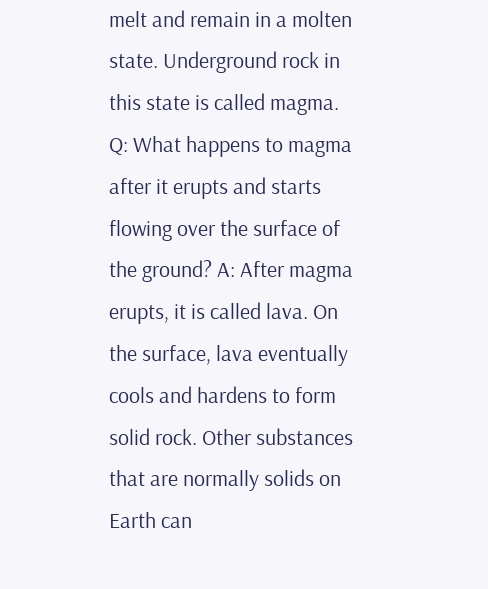melt and remain in a molten state. Underground rock in this state is called magma. Q: What happens to magma after it erupts and starts flowing over the surface of the ground? A: After magma erupts, it is called lava. On the surface, lava eventually cools and hardens to form solid rock. Other substances that are normally solids on Earth can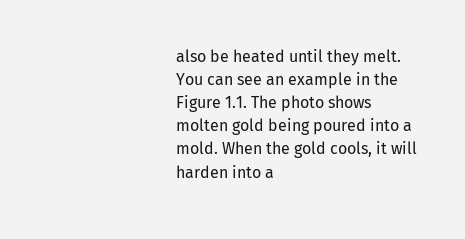also be heated until they melt. You can see an example in the Figure 1.1. The photo shows molten gold being poured into a mold. When the gold cools, it will harden into a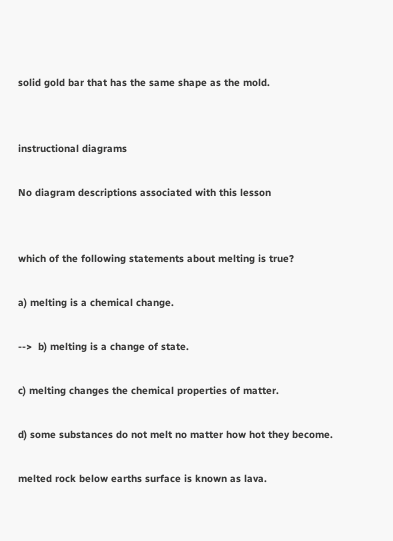solid gold bar that has the same shape as the mold.


instructional diagrams

No diagram descriptions associated with this lesson


which of the following statements about melting is true?

a) melting is a chemical change.

-->  b) melting is a change of state.

c) melting changes the chemical properties of matter.

d) some substances do not melt no matter how hot they become.

melted rock below earths surface is known as lava.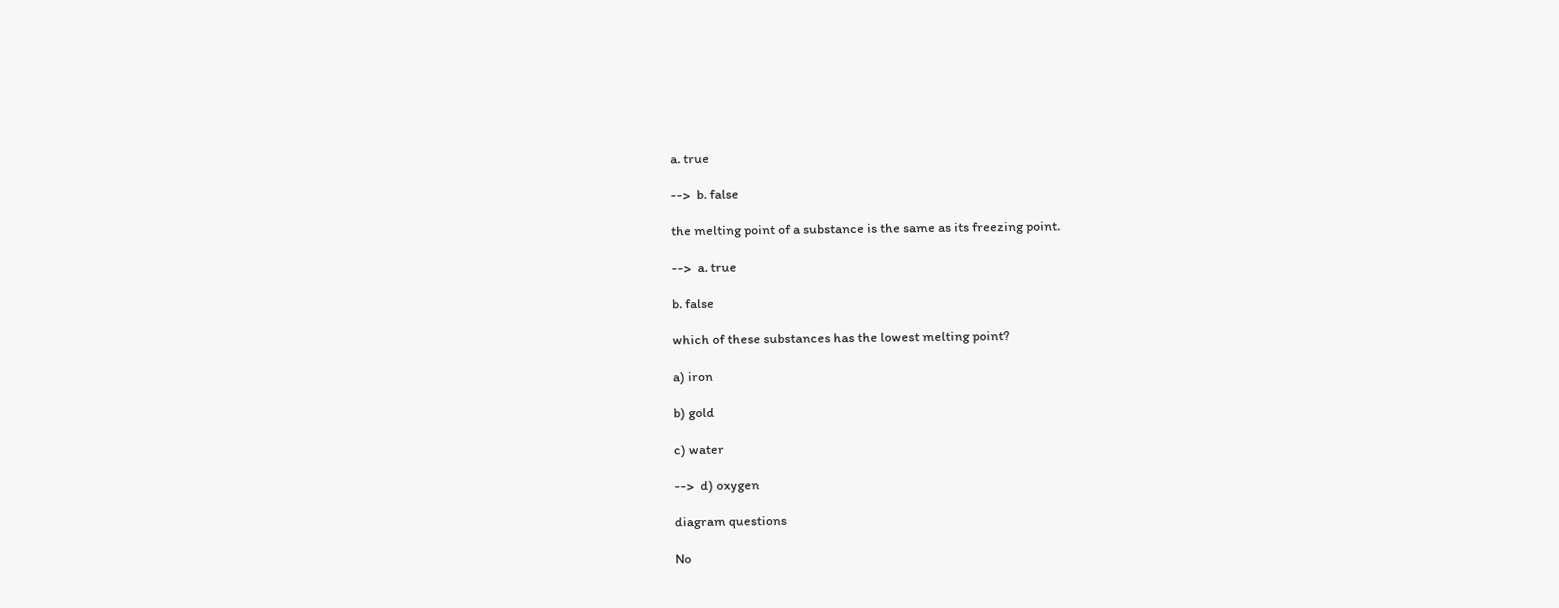a. true

-->  b. false

the melting point of a substance is the same as its freezing point.

-->  a. true

b. false

which of these substances has the lowest melting point?

a) iron

b) gold

c) water

-->  d) oxygen

diagram questions

No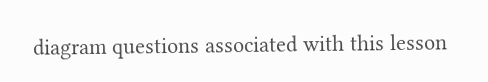diagram questions associated with this lesson